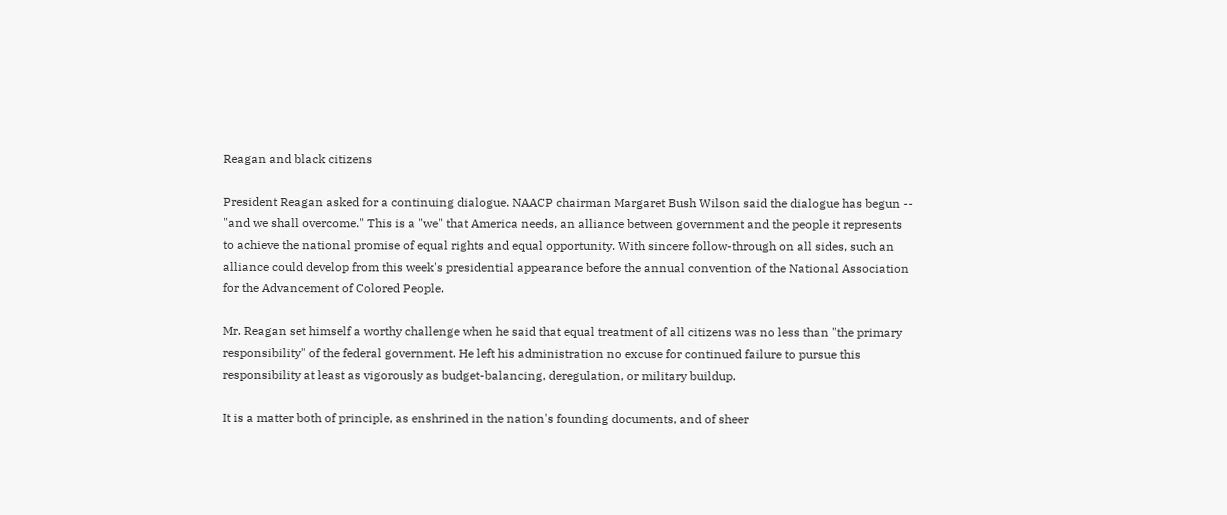Reagan and black citizens

President Reagan asked for a continuing dialogue. NAACP chairman Margaret Bush Wilson said the dialogue has begun -- "and we shall overcome." This is a "we" that America needs, an alliance between government and the people it represents to achieve the national promise of equal rights and equal opportunity. With sincere follow-through on all sides, such an alliance could develop from this week's presidential appearance before the annual convention of the National Association for the Advancement of Colored People.

Mr. Reagan set himself a worthy challenge when he said that equal treatment of all citizens was no less than "the primary responsibility" of the federal government. He left his administration no excuse for continued failure to pursue this responsibility at least as vigorously as budget-balancing, deregulation, or military buildup.

It is a matter both of principle, as enshrined in the nation's founding documents, and of sheer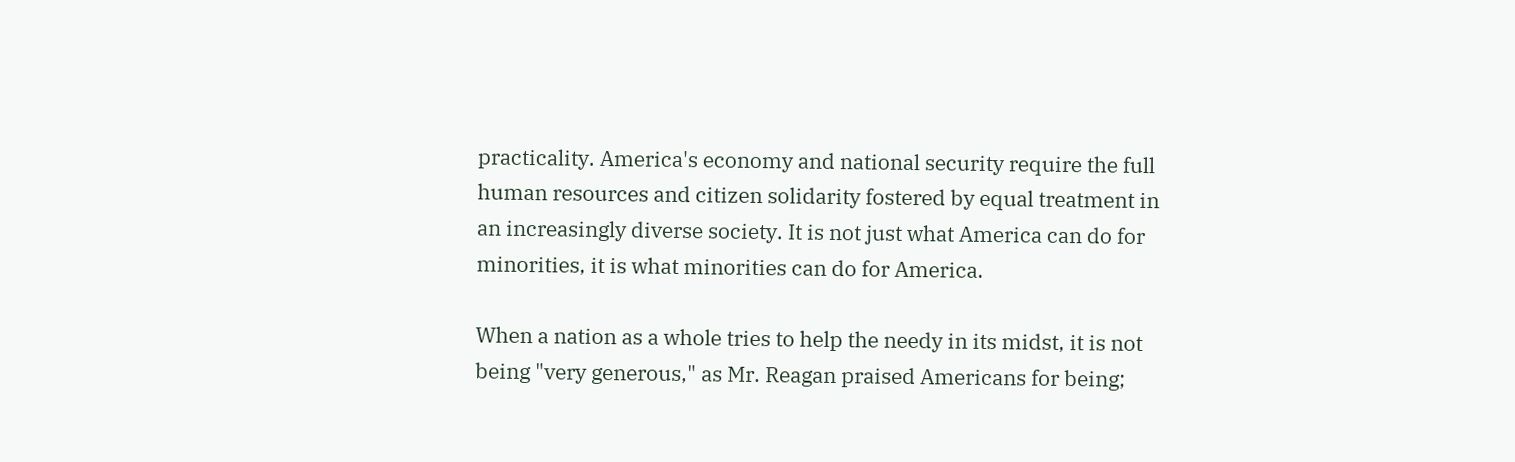practicality. America's economy and national security require the full human resources and citizen solidarity fostered by equal treatment in an increasingly diverse society. It is not just what America can do for minorities, it is what minorities can do for America.

When a nation as a whole tries to help the needy in its midst, it is not being "very generous," as Mr. Reagan praised Americans for being;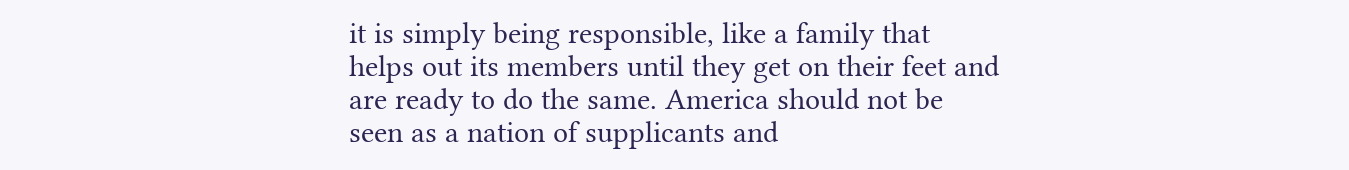it is simply being responsible, like a family that helps out its members until they get on their feet and are ready to do the same. America should not be seen as a nation of supplicants and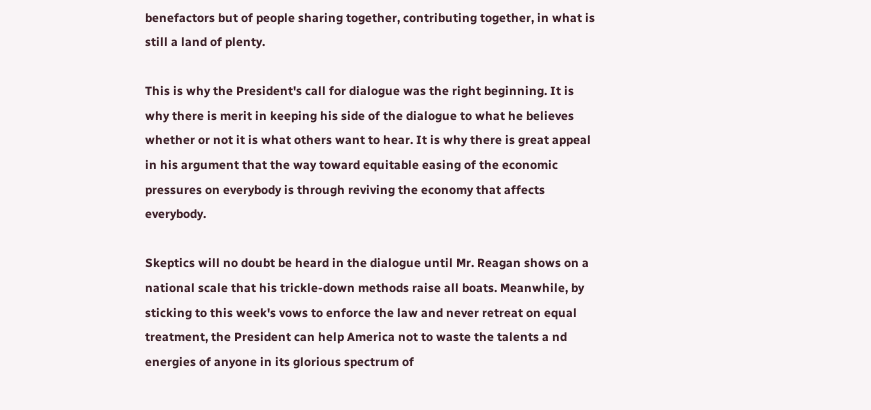benefactors but of people sharing together, contributing together, in what is still a land of plenty.

This is why the President's call for dialogue was the right beginning. It is why there is merit in keeping his side of the dialogue to what he believes whether or not it is what others want to hear. It is why there is great appeal in his argument that the way toward equitable easing of the economic pressures on everybody is through reviving the economy that affects everybody.

Skeptics will no doubt be heard in the dialogue until Mr. Reagan shows on a national scale that his trickle-down methods raise all boats. Meanwhile, by sticking to this week's vows to enforce the law and never retreat on equal treatment, the President can help America not to waste the talents a nd energies of anyone in its glorious spectrum of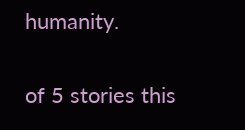humanity.

of 5 stories this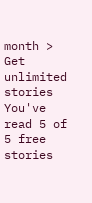month > Get unlimited stories
You've read 5 of 5 free stories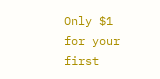Only $1 for your first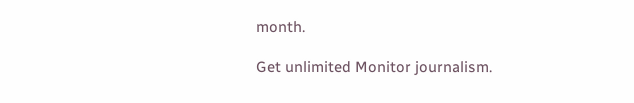month.

Get unlimited Monitor journalism.